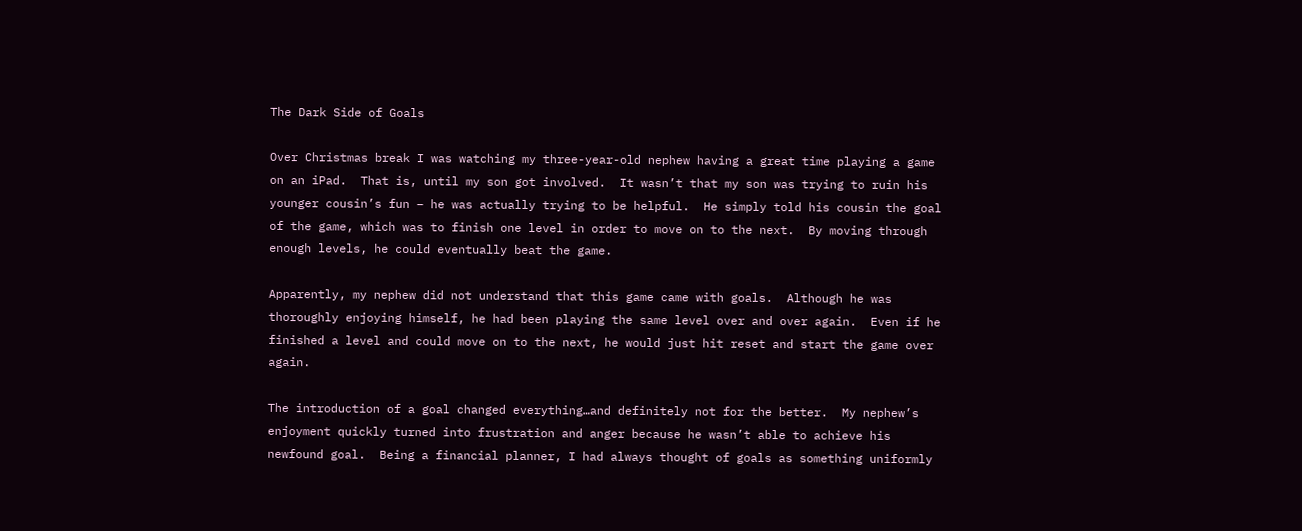The Dark Side of Goals

Over Christmas break I was watching my three-year-old nephew having a great time playing a game on an iPad.  That is, until my son got involved.  It wasn’t that my son was trying to ruin his younger cousin’s fun – he was actually trying to be helpful.  He simply told his cousin the goal of the game, which was to finish one level in order to move on to the next.  By moving through enough levels, he could eventually beat the game.

Apparently, my nephew did not understand that this game came with goals.  Although he was thoroughly enjoying himself, he had been playing the same level over and over again.  Even if he finished a level and could move on to the next, he would just hit reset and start the game over again.

The introduction of a goal changed everything…and definitely not for the better.  My nephew’s enjoyment quickly turned into frustration and anger because he wasn’t able to achieve his newfound goal.  Being a financial planner, I had always thought of goals as something uniformly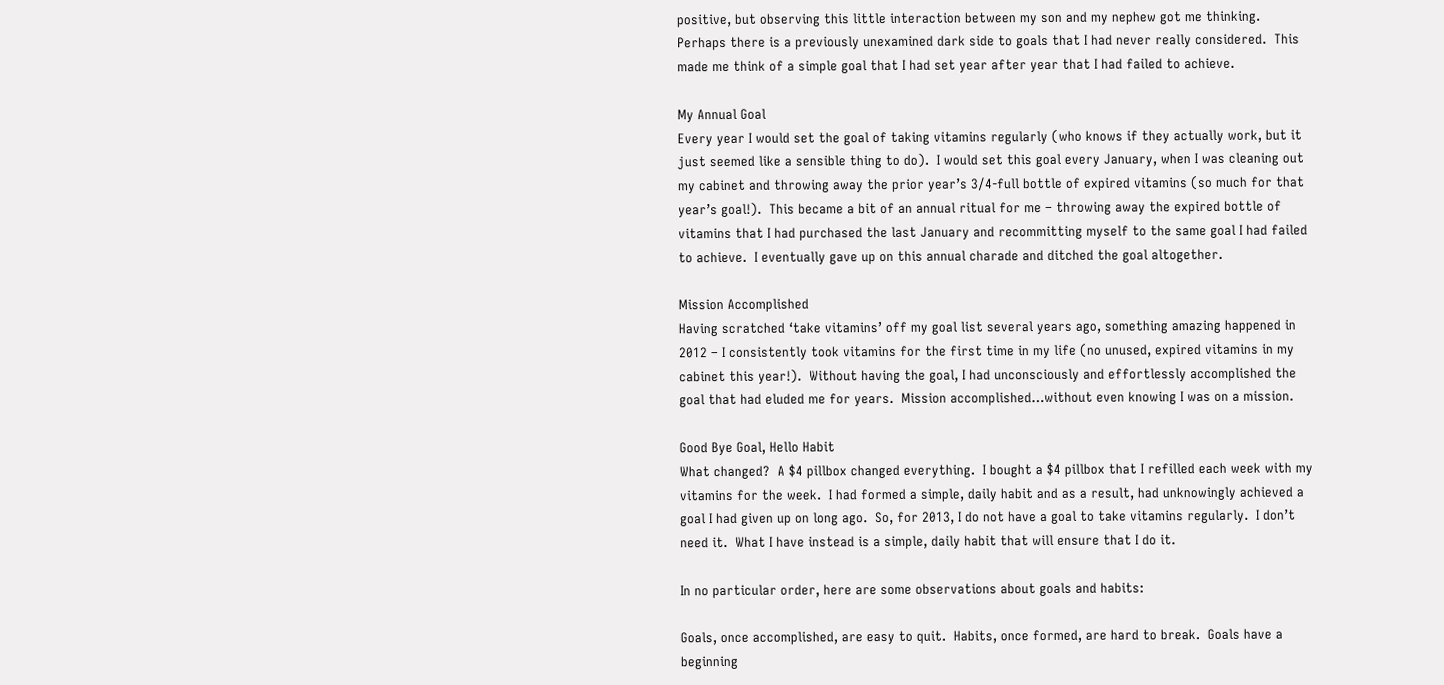positive, but observing this little interaction between my son and my nephew got me thinking.  Perhaps there is a previously unexamined dark side to goals that I had never really considered.  This made me think of a simple goal that I had set year after year that I had failed to achieve.

My Annual Goal
Every year I would set the goal of taking vitamins regularly (who knows if they actually work, but it just seemed like a sensible thing to do).  I would set this goal every January, when I was cleaning out my cabinet and throwing away the prior year’s 3/4-full bottle of expired vitamins (so much for that year’s goal!).  This became a bit of an annual ritual for me – throwing away the expired bottle of vitamins that I had purchased the last January and recommitting myself to the same goal I had failed to achieve.  I eventually gave up on this annual charade and ditched the goal altogether.

Mission Accomplished
Having scratched ‘take vitamins’ off my goal list several years ago, something amazing happened in 2012 – I consistently took vitamins for the first time in my life (no unused, expired vitamins in my cabinet this year!).  Without having the goal, I had unconsciously and effortlessly accomplished the goal that had eluded me for years.  Mission accomplished…without even knowing I was on a mission.

Good Bye Goal, Hello Habit
What changed?  A $4 pillbox changed everything.  I bought a $4 pillbox that I refilled each week with my vitamins for the week.  I had formed a simple, daily habit and as a result, had unknowingly achieved a goal I had given up on long ago.  So, for 2013, I do not have a goal to take vitamins regularly.  I don’t need it.  What I have instead is a simple, daily habit that will ensure that I do it.

In no particular order, here are some observations about goals and habits:

Goals, once accomplished, are easy to quit.  Habits, once formed, are hard to break.  Goals have a beginning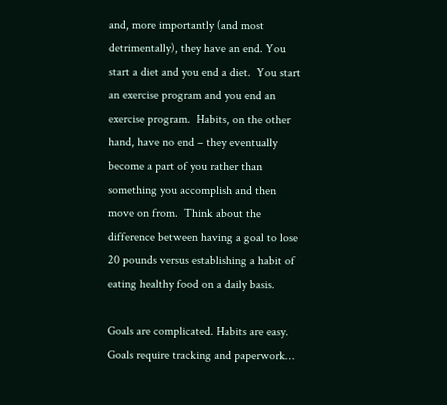and, more importantly (and most detrimentally), they have an end. You start a diet and you end a diet.  You start an exercise program and you end an exercise program.  Habits, on the other hand, have no end – they eventually become a part of you rather than something you accomplish and then move on from.  Think about the difference between having a goal to lose 20 pounds versus establishing a habit of eating healthy food on a daily basis.

Goals are complicated. Habits are easy.  Goals require tracking and paperwork…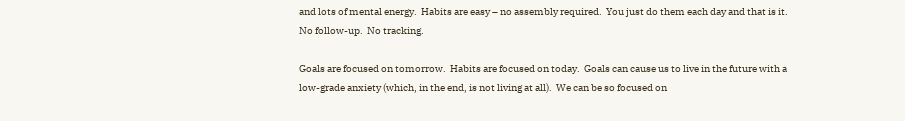and lots of mental energy.  Habits are easy – no assembly required.  You just do them each day and that is it.  No follow-up.  No tracking.

Goals are focused on tomorrow.  Habits are focused on today.  Goals can cause us to live in the future with a low-grade anxiety (which, in the end, is not living at all).  We can be so focused on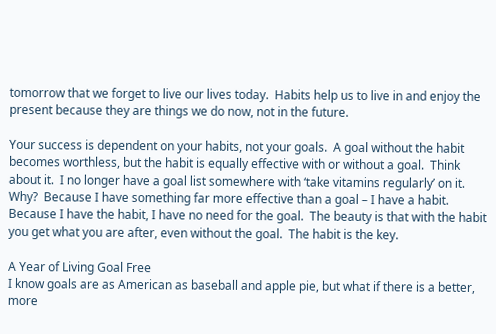tomorrow that we forget to live our lives today.  Habits help us to live in and enjoy the present because they are things we do now, not in the future.

Your success is dependent on your habits, not your goals.  A goal without the habit becomes worthless, but the habit is equally effective with or without a goal.  Think about it.  I no longer have a goal list somewhere with ‘take vitamins regularly’ on it.  Why?  Because I have something far more effective than a goal – I have a habit.   Because I have the habit, I have no need for the goal.  The beauty is that with the habit you get what you are after, even without the goal.  The habit is the key.

A Year of Living Goal Free
I know goals are as American as baseball and apple pie, but what if there is a better, more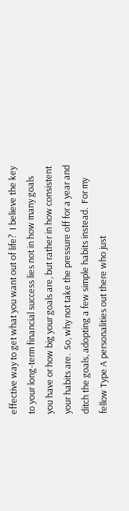effective way to get what you want out of life?  I believe the key to your long-term financial success lies not in how many goals you have or how big your goals are, but rather in how consistent your habits are.  So, why not take the pressure off for a year and ditch the goals, adopting a few simple habits instead.  For my fellow Type A personalities out there who just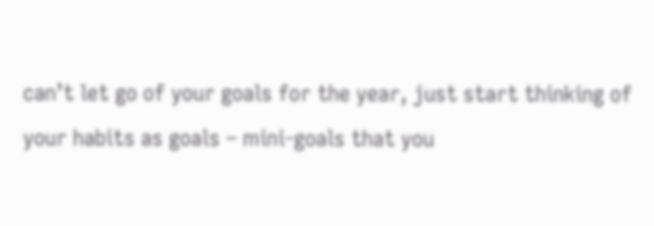can’t let go of your goals for the year, just start thinking of your habits as goals – mini-goals that you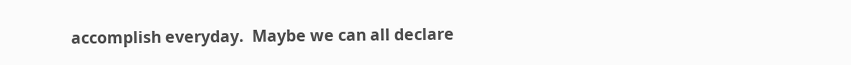accomplish everyday.  Maybe we can all declare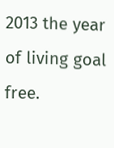2013 the year of living goal free.